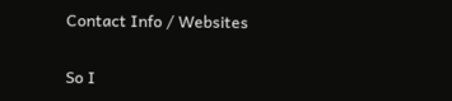Contact Info / Websites

So I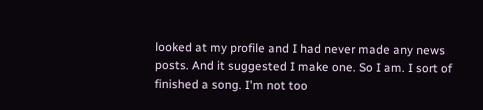looked at my profile and I had never made any news posts. And it suggested I make one. So I am. I sort of finished a song. I'm not too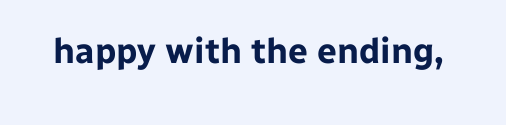happy with the ending,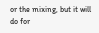or the mixing, but it will do for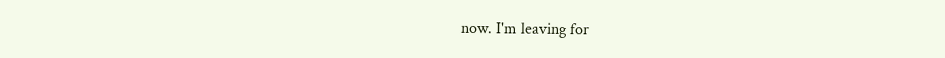now. I'm leaving for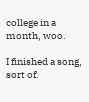college in a month, woo.

I finished a song, sort of.